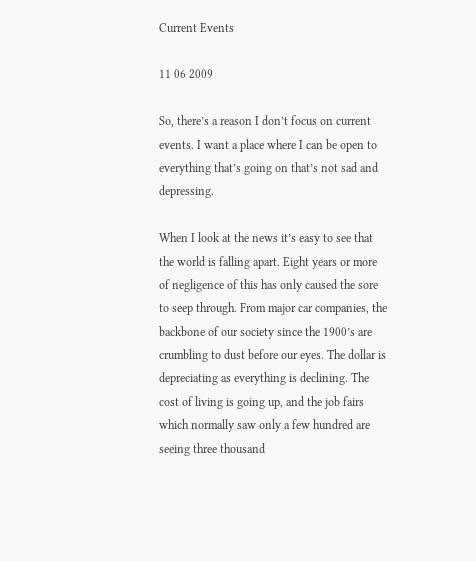Current Events

11 06 2009

So, there’s a reason I don’t focus on current events. I want a place where I can be open to everything that’s going on that’s not sad and depressing.

When I look at the news it’s easy to see that the world is falling apart. Eight years or more of negligence of this has only caused the sore to seep through. From major car companies, the backbone of our society since the 1900’s are crumbling to dust before our eyes. The dollar is depreciating as everything is declining. The cost of living is going up, and the job fairs which normally saw only a few hundred are seeing three thousand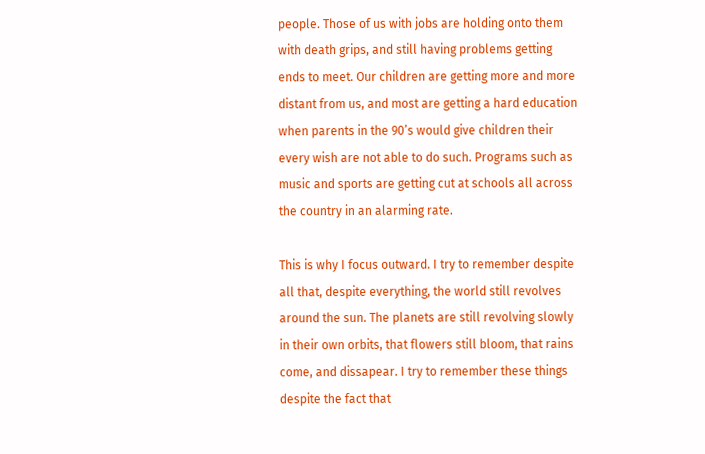people. Those of us with jobs are holding onto them with death grips, and still having problems getting ends to meet. Our children are getting more and more distant from us, and most are getting a hard education when parents in the 90’s would give children their every wish are not able to do such. Programs such as music and sports are getting cut at schools all across the country in an alarming rate.

This is why I focus outward. I try to remember despite all that, despite everything, the world still revolves around the sun. The planets are still revolving slowly in their own orbits, that flowers still bloom, that rains come, and dissapear. I try to remember these things despite the fact that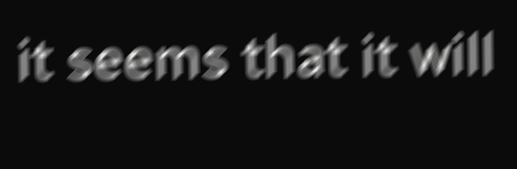it seems that it will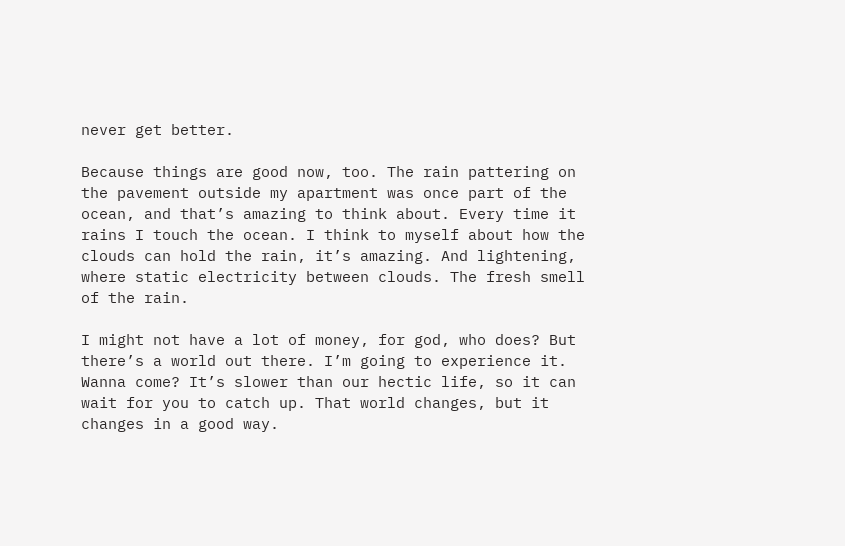never get better.

Because things are good now, too. The rain pattering on the pavement outside my apartment was once part of the ocean, and that’s amazing to think about. Every time it rains I touch the ocean. I think to myself about how the clouds can hold the rain, it’s amazing. And lightening, where static electricity between clouds. The fresh smell of the rain.

I might not have a lot of money, for god, who does? But there’s a world out there. I’m going to experience it. Wanna come? It’s slower than our hectic life, so it can wait for you to catch up. That world changes, but it changes in a good way.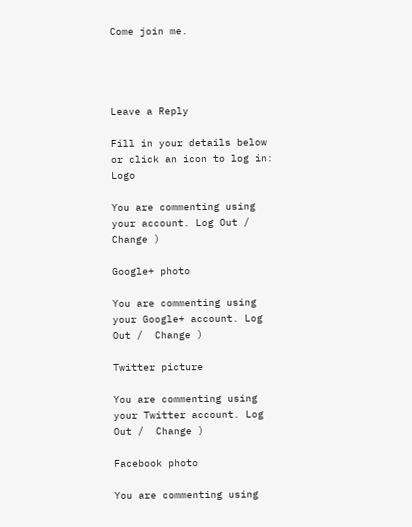Come join me.




Leave a Reply

Fill in your details below or click an icon to log in: Logo

You are commenting using your account. Log Out /  Change )

Google+ photo

You are commenting using your Google+ account. Log Out /  Change )

Twitter picture

You are commenting using your Twitter account. Log Out /  Change )

Facebook photo

You are commenting using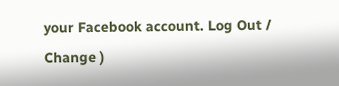your Facebook account. Log Out /  Change )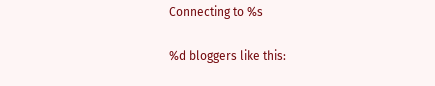Connecting to %s

%d bloggers like this: